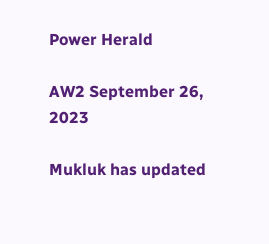Power Herald

AW2 September 26, 2023

Mukluk has updated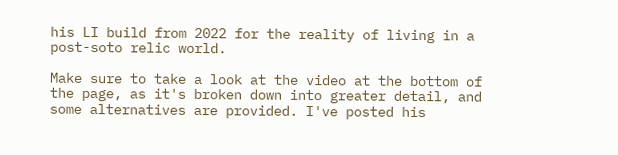his LI build from 2022 for the reality of living in a post-soto relic world.

Make sure to take a look at the video at the bottom of the page, as it's broken down into greater detail, and some alternatives are provided. I've posted his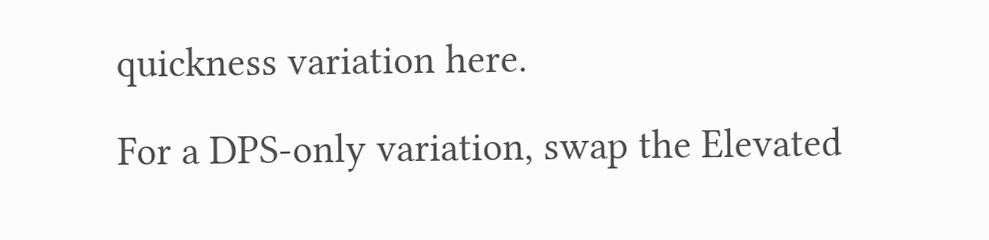quickness variation here.

For a DPS-only variation, swap the Elevated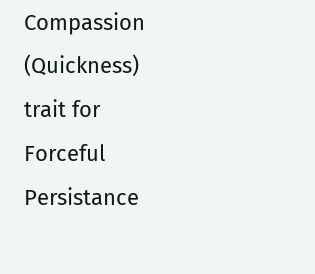Compassion (Quickness) trait for Forceful Persistance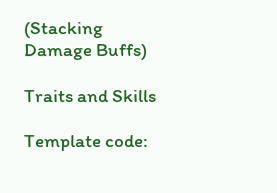(Stacking Damage Buffs)

Traits and Skills

Template code: